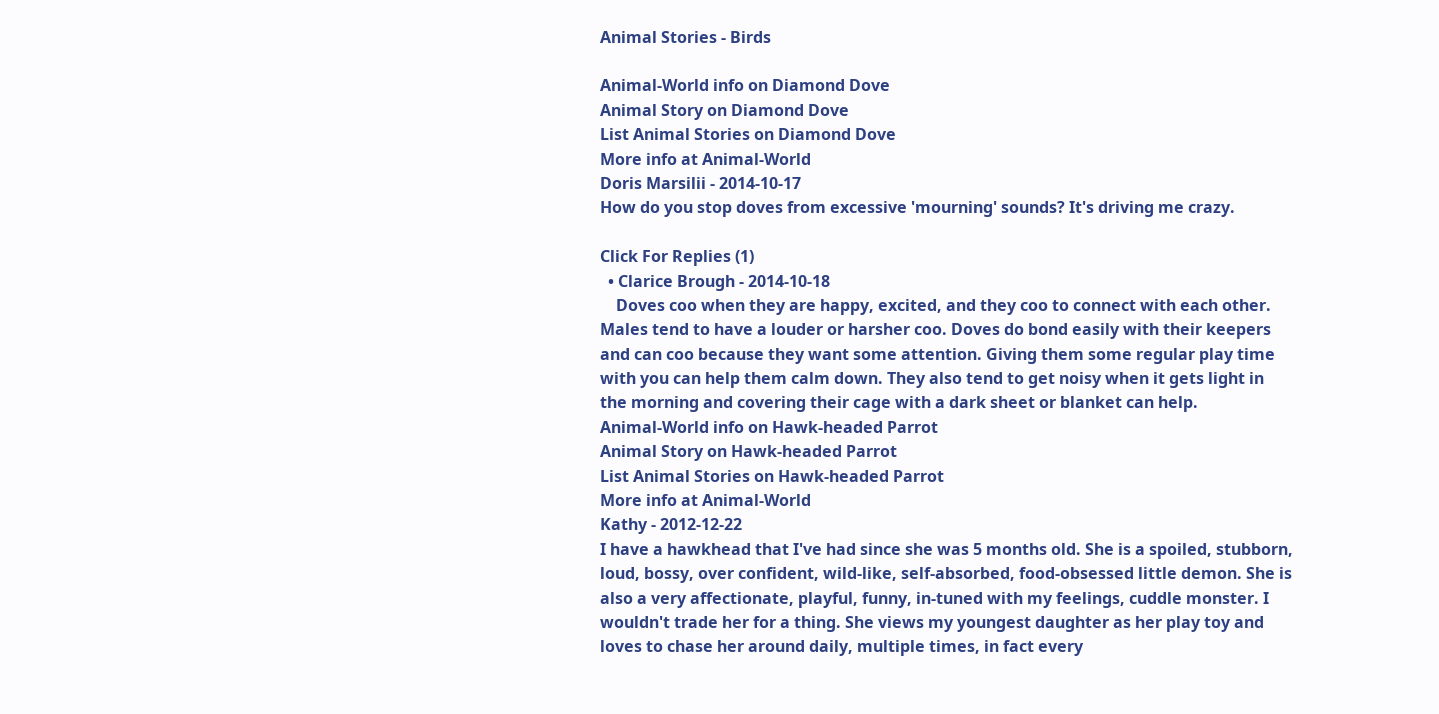Animal Stories - Birds

Animal-World info on Diamond Dove
Animal Story on Diamond Dove
List Animal Stories on Diamond Dove
More info at Animal-World
Doris Marsilii - 2014-10-17
How do you stop doves from excessive 'mourning' sounds? It's driving me crazy.

Click For Replies (1)
  • Clarice Brough - 2014-10-18
    Doves coo when they are happy, excited, and they coo to connect with each other. Males tend to have a louder or harsher coo. Doves do bond easily with their keepers and can coo because they want some attention. Giving them some regular play time with you can help them calm down. They also tend to get noisy when it gets light in the morning and covering their cage with a dark sheet or blanket can help.
Animal-World info on Hawk-headed Parrot
Animal Story on Hawk-headed Parrot
List Animal Stories on Hawk-headed Parrot
More info at Animal-World
Kathy - 2012-12-22
I have a hawkhead that I've had since she was 5 months old. She is a spoiled, stubborn, loud, bossy, over confident, wild-like, self-absorbed, food-obsessed little demon. She is also a very affectionate, playful, funny, in-tuned with my feelings, cuddle monster. I wouldn't trade her for a thing. She views my youngest daughter as her play toy and loves to chase her around daily, multiple times, in fact every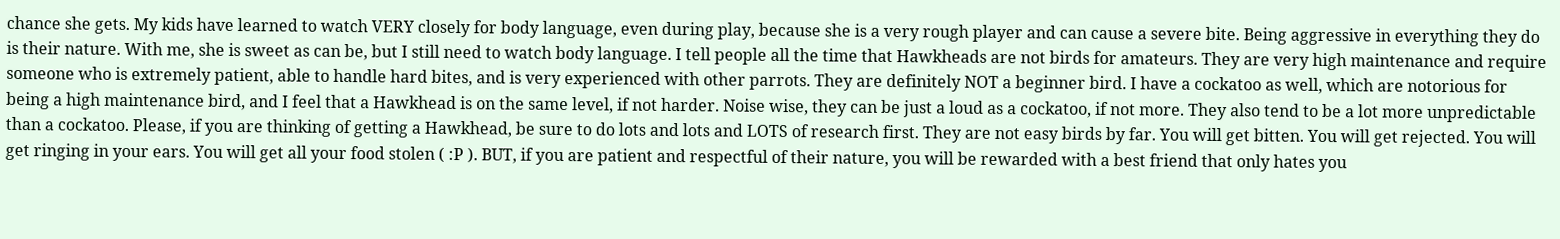chance she gets. My kids have learned to watch VERY closely for body language, even during play, because she is a very rough player and can cause a severe bite. Being aggressive in everything they do is their nature. With me, she is sweet as can be, but I still need to watch body language. I tell people all the time that Hawkheads are not birds for amateurs. They are very high maintenance and require someone who is extremely patient, able to handle hard bites, and is very experienced with other parrots. They are definitely NOT a beginner bird. I have a cockatoo as well, which are notorious for being a high maintenance bird, and I feel that a Hawkhead is on the same level, if not harder. Noise wise, they can be just a loud as a cockatoo, if not more. They also tend to be a lot more unpredictable than a cockatoo. Please, if you are thinking of getting a Hawkhead, be sure to do lots and lots and LOTS of research first. They are not easy birds by far. You will get bitten. You will get rejected. You will get ringing in your ears. You will get all your food stolen ( :P ). BUT, if you are patient and respectful of their nature, you will be rewarded with a best friend that only hates you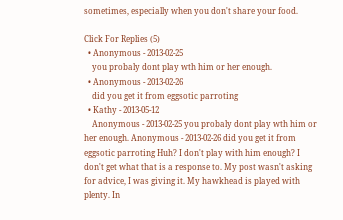sometimes, especially when you don't share your food.

Click For Replies (5)
  • Anonymous - 2013-02-25
    you probaly dont play wth him or her enough.
  • Anonymous - 2013-02-26
    did you get it from eggsotic parroting
  • Kathy - 2013-05-12
    Anonymous - 2013-02-25 you probaly dont play wth him or her enough. Anonymous - 2013-02-26 did you get it from eggsotic parroting Huh? I don't play with him enough? I don't get what that is a response to. My post wasn't asking for advice, I was giving it. My hawkhead is played with plenty. In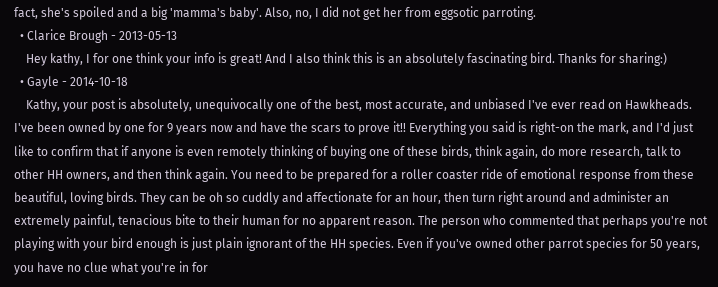fact, she's spoiled and a big 'mamma's baby'. Also, no, I did not get her from eggsotic parroting.
  • Clarice Brough - 2013-05-13
    Hey kathy, I for one think your info is great! And I also think this is an absolutely fascinating bird. Thanks for sharing:)
  • Gayle - 2014-10-18
    Kathy, your post is absolutely, unequivocally one of the best, most accurate, and unbiased I've ever read on Hawkheads. I've been owned by one for 9 years now and have the scars to prove it!! Everything you said is right-on the mark, and I'd just like to confirm that if anyone is even remotely thinking of buying one of these birds, think again, do more research, talk to other HH owners, and then think again. You need to be prepared for a roller coaster ride of emotional response from these beautiful, loving birds. They can be oh so cuddly and affectionate for an hour, then turn right around and administer an extremely painful, tenacious bite to their human for no apparent reason. The person who commented that perhaps you're not playing with your bird enough is just plain ignorant of the HH species. Even if you've owned other parrot species for 50 years, you have no clue what you're in for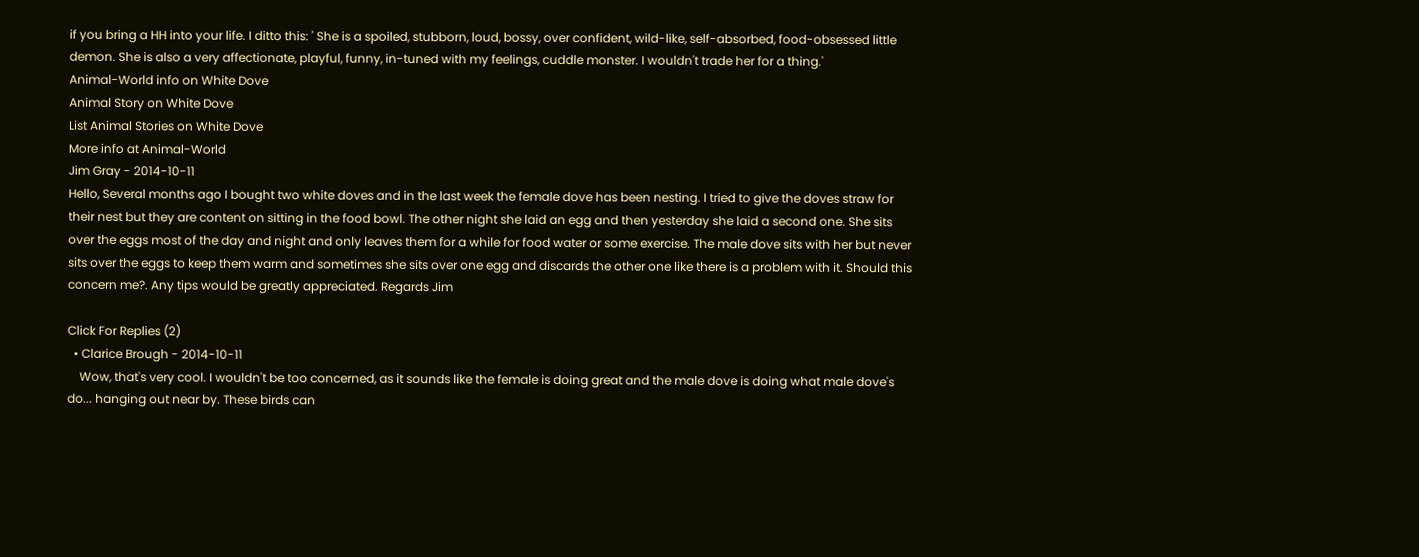if you bring a HH into your life. I ditto this: ' She is a spoiled, stubborn, loud, bossy, over confident, wild-like, self-absorbed, food-obsessed little demon. She is also a very affectionate, playful, funny, in-tuned with my feelings, cuddle monster. I wouldn't trade her for a thing.'
Animal-World info on White Dove
Animal Story on White Dove
List Animal Stories on White Dove
More info at Animal-World
Jim Gray - 2014-10-11
Hello, Several months ago I bought two white doves and in the last week the female dove has been nesting. I tried to give the doves straw for their nest but they are content on sitting in the food bowl. The other night she laid an egg and then yesterday she laid a second one. She sits over the eggs most of the day and night and only leaves them for a while for food water or some exercise. The male dove sits with her but never sits over the eggs to keep them warm and sometimes she sits over one egg and discards the other one like there is a problem with it. Should this concern me?. Any tips would be greatly appreciated. Regards Jim

Click For Replies (2)
  • Clarice Brough - 2014-10-11
    Wow, that's very cool. I wouldn't be too concerned, as it sounds like the female is doing great and the male dove is doing what male dove's do... hanging out near by. These birds can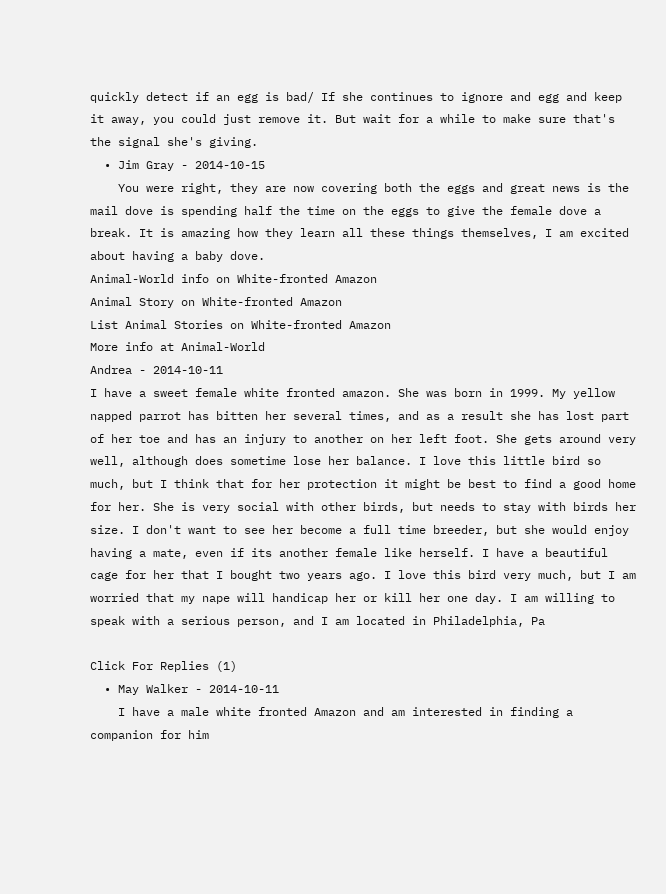quickly detect if an egg is bad/ If she continues to ignore and egg and keep it away, you could just remove it. But wait for a while to make sure that's the signal she's giving.
  • Jim Gray - 2014-10-15
    You were right, they are now covering both the eggs and great news is the mail dove is spending half the time on the eggs to give the female dove a break. It is amazing how they learn all these things themselves, I am excited about having a baby dove.
Animal-World info on White-fronted Amazon
Animal Story on White-fronted Amazon
List Animal Stories on White-fronted Amazon
More info at Animal-World
Andrea - 2014-10-11
I have a sweet female white fronted amazon. She was born in 1999. My yellow napped parrot has bitten her several times, and as a result she has lost part of her toe and has an injury to another on her left foot. She gets around very well, although does sometime lose her balance. I love this little bird so much, but I think that for her protection it might be best to find a good home for her. She is very social with other birds, but needs to stay with birds her size. I don't want to see her become a full time breeder, but she would enjoy having a mate, even if its another female like herself. I have a beautiful cage for her that I bought two years ago. I love this bird very much, but I am worried that my nape will handicap her or kill her one day. I am willing to speak with a serious person, and I am located in Philadelphia, Pa

Click For Replies (1)
  • May Walker - 2014-10-11
    I have a male white fronted Amazon and am interested in finding a companion for him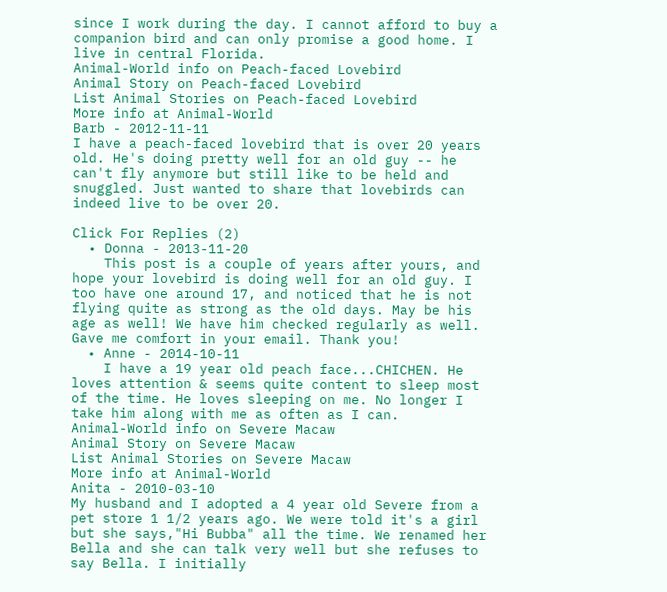since I work during the day. I cannot afford to buy a companion bird and can only promise a good home. I live in central Florida.
Animal-World info on Peach-faced Lovebird
Animal Story on Peach-faced Lovebird
List Animal Stories on Peach-faced Lovebird
More info at Animal-World
Barb - 2012-11-11
I have a peach-faced lovebird that is over 20 years old. He's doing pretty well for an old guy -- he can't fly anymore but still like to be held and snuggled. Just wanted to share that lovebirds can indeed live to be over 20.

Click For Replies (2)
  • Donna - 2013-11-20
    This post is a couple of years after yours, and hope your lovebird is doing well for an old guy. I too have one around 17, and noticed that he is not flying quite as strong as the old days. May be his age as well! We have him checked regularly as well. Gave me comfort in your email. Thank you!
  • Anne - 2014-10-11
    I have a 19 year old peach face...CHICHEN. He loves attention & seems quite content to sleep most of the time. He loves sleeping on me. No longer I take him along with me as often as I can.
Animal-World info on Severe Macaw
Animal Story on Severe Macaw
List Animal Stories on Severe Macaw
More info at Animal-World
Anita - 2010-03-10
My husband and I adopted a 4 year old Severe from a pet store 1 1/2 years ago. We were told it's a girl but she says,"Hi Bubba" all the time. We renamed her Bella and she can talk very well but she refuses to say Bella. I initially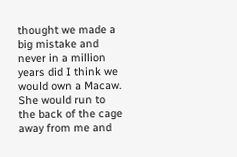thought we made a big mistake and never in a million years did I think we would own a Macaw. She would run to the back of the cage away from me and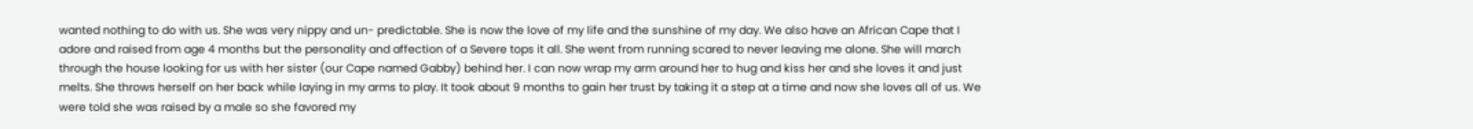wanted nothing to do with us. She was very nippy and un- predictable. She is now the love of my life and the sunshine of my day. We also have an African Cape that I adore and raised from age 4 months but the personality and affection of a Severe tops it all. She went from running scared to never leaving me alone. She will march through the house looking for us with her sister (our Cape named Gabby) behind her. I can now wrap my arm around her to hug and kiss her and she loves it and just melts. She throws herself on her back while laying in my arms to play. It took about 9 months to gain her trust by taking it a step at a time and now she loves all of us. We were told she was raised by a male so she favored my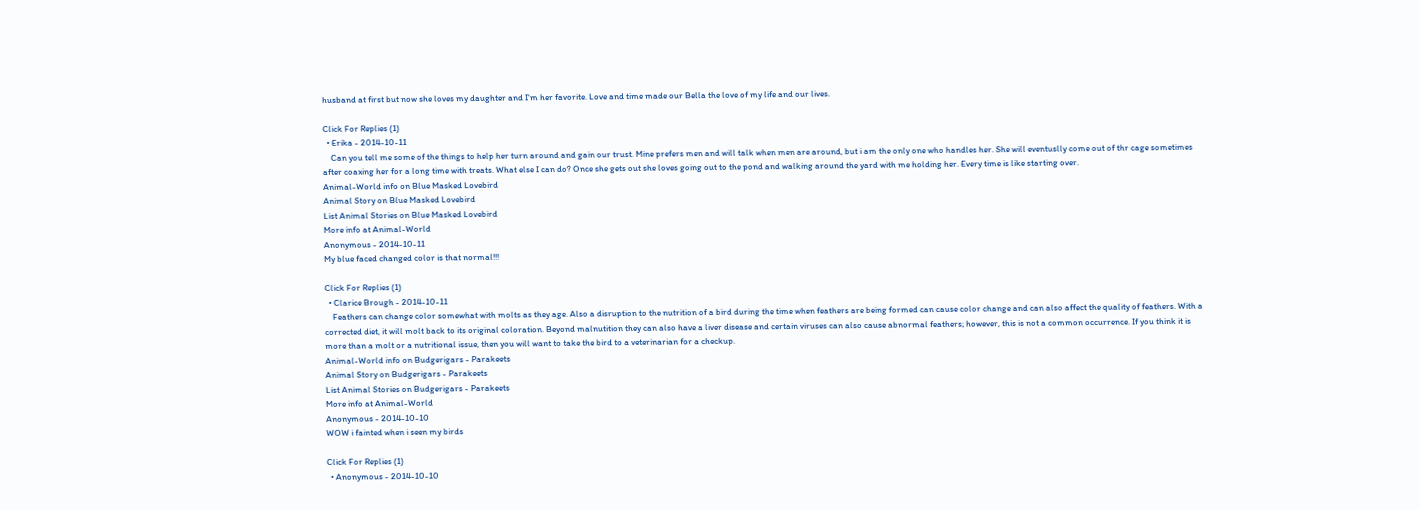husband at first but now she loves my daughter and I'm her favorite. Love and time made our Bella the love of my life and our lives.

Click For Replies (1)
  • Erika - 2014-10-11
    Can you tell me some of the things to help her turn around and gain our trust. Mine prefers men and will talk when men are around, but i am the only one who handles her. She will eventuslly come out of thr cage sometimes after coaxing her for a long time with treats. What else I can do? Once she gets out she loves going out to the pond and walking around the yard with me holding her. Every time is like starting over.
Animal-World info on Blue Masked Lovebird
Animal Story on Blue Masked Lovebird
List Animal Stories on Blue Masked Lovebird
More info at Animal-World
Anonymous - 2014-10-11
My blue faced changed color is that normal!!!

Click For Replies (1)
  • Clarice Brough - 2014-10-11
    Feathers can change color somewhat with molts as they age. Also a disruption to the nutrition of a bird during the time when feathers are being formed can cause color change and can also affect the quality of feathers. With a corrected diet, it will molt back to its original coloration. Beyond malnutition they can also have a liver disease and certain viruses can also cause abnormal feathers; however, this is not a common occurrence. If you think it is more than a molt or a nutritional issue, then you will want to take the bird to a veterinarian for a checkup.
Animal-World info on Budgerigars - Parakeets
Animal Story on Budgerigars - Parakeets
List Animal Stories on Budgerigars - Parakeets
More info at Animal-World
Anonymous - 2014-10-10
WOW i fainted when i seen my birds

Click For Replies (1)
  • Anonymous - 2014-10-10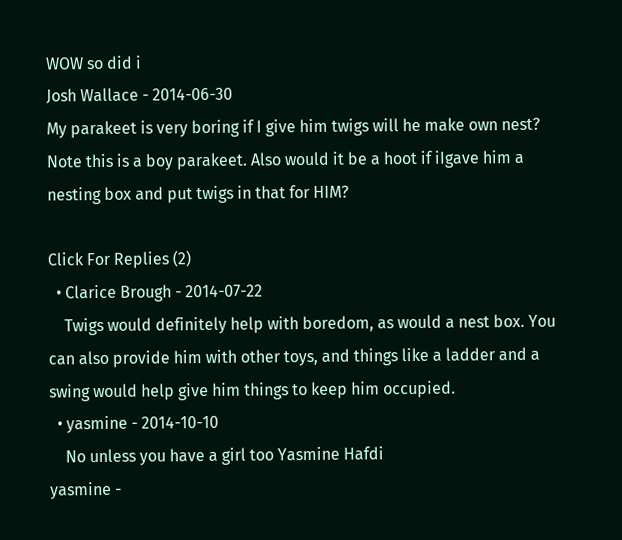WOW so did i
Josh Wallace - 2014-06-30
My parakeet is very boring if I give him twigs will he make own nest? Note this is a boy parakeet. Also would it be a hoot if iIgave him a nesting box and put twigs in that for HIM?

Click For Replies (2)
  • Clarice Brough - 2014-07-22
    Twigs would definitely help with boredom, as would a nest box. You can also provide him with other toys, and things like a ladder and a swing would help give him things to keep him occupied.
  • yasmine - 2014-10-10
    No unless you have a girl too Yasmine Hafdi
yasmine -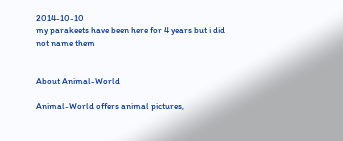2014-10-10
my parakeets have been here for 4 years but i did not name them


About Animal-World

Animal-World offers animal pictures,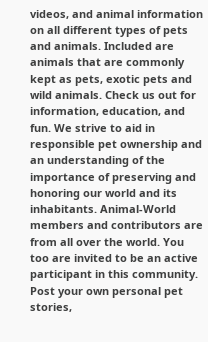videos, and animal information on all different types of pets and animals. Included are animals that are commonly kept as pets, exotic pets and wild animals. Check us out for information, education, and fun. We strive to aid in responsible pet ownership and an understanding of the importance of preserving and honoring our world and its inhabitants. Animal-World members and contributors are from all over the world. You too are invited to be an active participant in this community. Post your own personal pet stories,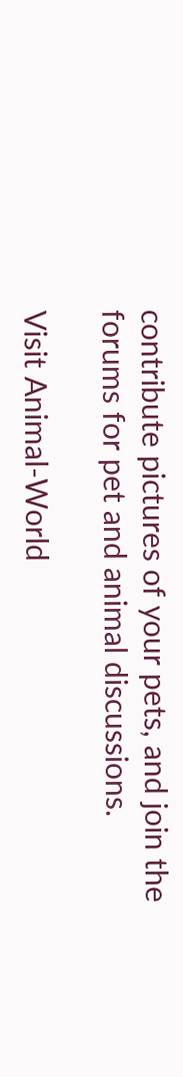contribute pictures of your pets, and join the forums for pet and animal discussions.

Visit Animal-World